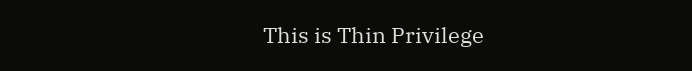This is Thin Privilege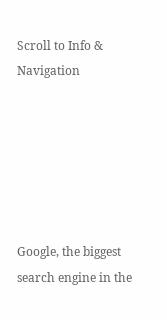Scroll to Info & Navigation






Google, the biggest search engine in the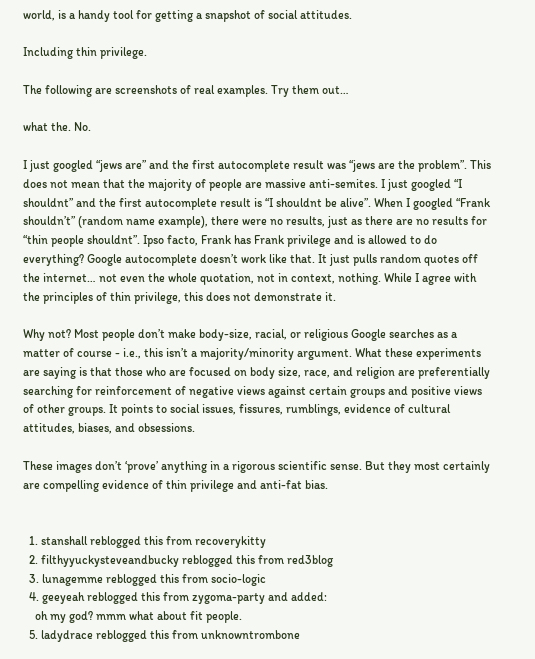world, is a handy tool for getting a snapshot of social attitudes.

Including thin privilege.

The following are screenshots of real examples. Try them out…

what the. No.

I just googled “jews are” and the first autocomplete result was “jews are the problem”. This does not mean that the majority of people are massive anti-semites. I just googled “I shouldnt” and the first autocomplete result is “I shouldnt be alive”. When I googled “Frank shouldn’t” (random name example), there were no results, just as there are no results for “thin people shouldnt”. Ipso facto, Frank has Frank privilege and is allowed to do everything? Google autocomplete doesn’t work like that. It just pulls random quotes off the internet… not even the whole quotation, not in context, nothing. While I agree with the principles of thin privilege, this does not demonstrate it.

Why not? Most people don’t make body-size, racial, or religious Google searches as a matter of course - i.e., this isn’t a majority/minority argument. What these experiments are saying is that those who are focused on body size, race, and religion are preferentially searching for reinforcement of negative views against certain groups and positive views of other groups. It points to social issues, fissures, rumblings, evidence of cultural attitudes, biases, and obsessions.

These images don’t ‘prove’ anything in a rigorous scientific sense. But they most certainly are compelling evidence of thin privilege and anti-fat bias.


  1. stanshall reblogged this from recoverykitty
  2. filthyyuckysteveandbucky reblogged this from red3blog
  3. lunagemme reblogged this from socio-logic
  4. geeyeah reblogged this from zygoma-party and added:
    oh my god? mmm what about fit people.
  5. ladydrace reblogged this from unknowntrombone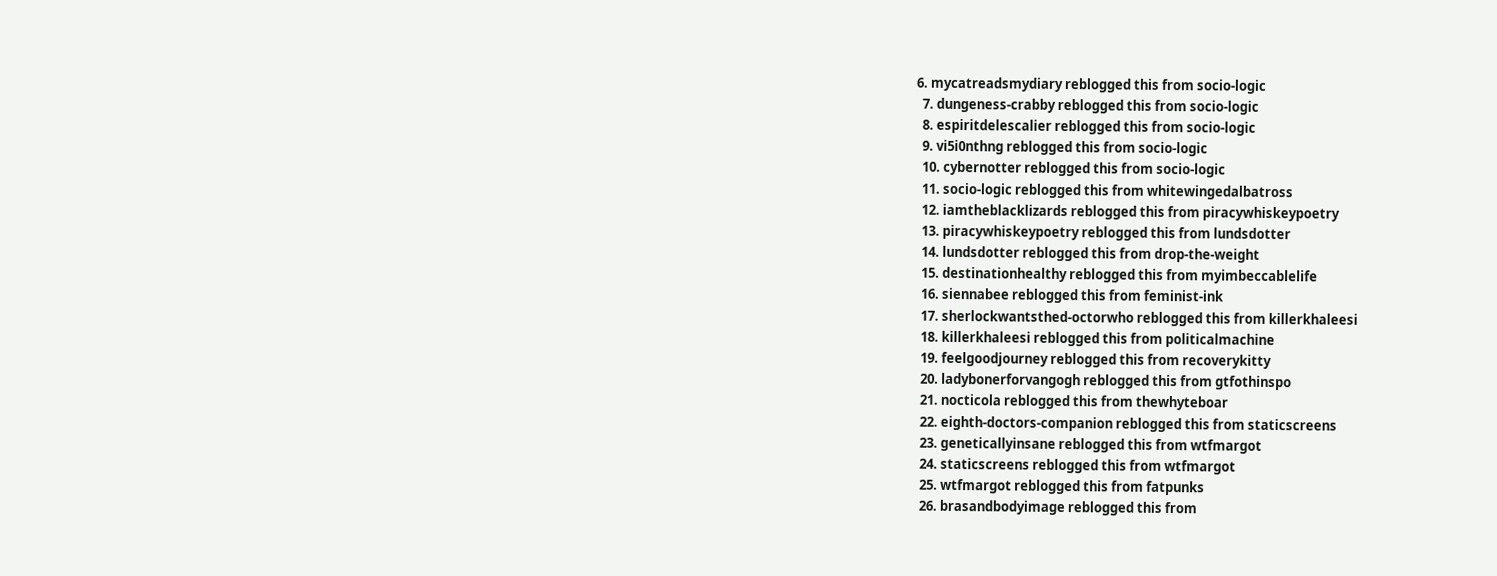6. mycatreadsmydiary reblogged this from socio-logic
  7. dungeness-crabby reblogged this from socio-logic
  8. espiritdelescalier reblogged this from socio-logic
  9. vi5i0nthng reblogged this from socio-logic
  10. cybernotter reblogged this from socio-logic
  11. socio-logic reblogged this from whitewingedalbatross
  12. iamtheblacklizards reblogged this from piracywhiskeypoetry
  13. piracywhiskeypoetry reblogged this from lundsdotter
  14. lundsdotter reblogged this from drop-the-weight
  15. destinationhealthy reblogged this from myimbeccablelife
  16. siennabee reblogged this from feminist-ink
  17. sherlockwantsthed-octorwho reblogged this from killerkhaleesi
  18. killerkhaleesi reblogged this from politicalmachine
  19. feelgoodjourney reblogged this from recoverykitty
  20. ladybonerforvangogh reblogged this from gtfothinspo
  21. nocticola reblogged this from thewhyteboar
  22. eighth-doctors-companion reblogged this from staticscreens
  23. geneticallyinsane reblogged this from wtfmargot
  24. staticscreens reblogged this from wtfmargot
  25. wtfmargot reblogged this from fatpunks
  26. brasandbodyimage reblogged this from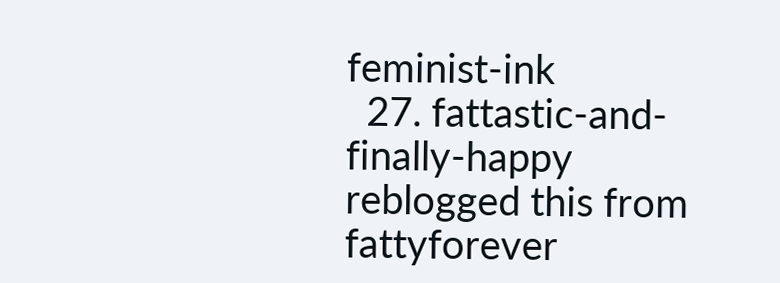feminist-ink
  27. fattastic-and-finally-happy reblogged this from fattyforever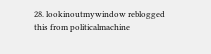28. lookinoutmywindow reblogged this from politicalmachine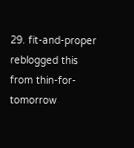29. fit-and-proper reblogged this from thin-for-tomorrow